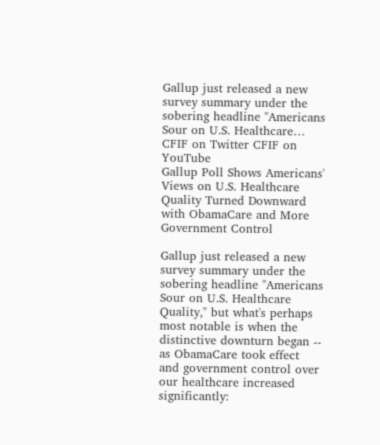Gallup just released a new survey summary under the sobering headline "Americans Sour on U.S. Healthcare…
CFIF on Twitter CFIF on YouTube
Gallup Poll Shows Americans' Views on U.S. Healthcare Quality Turned Downward with ObamaCare and More Government Control

Gallup just released a new survey summary under the sobering headline "Americans Sour on U.S. Healthcare Quality," but what's perhaps most notable is when the distinctive downturn began -- as ObamaCare took effect and government control over our healthcare increased significantly: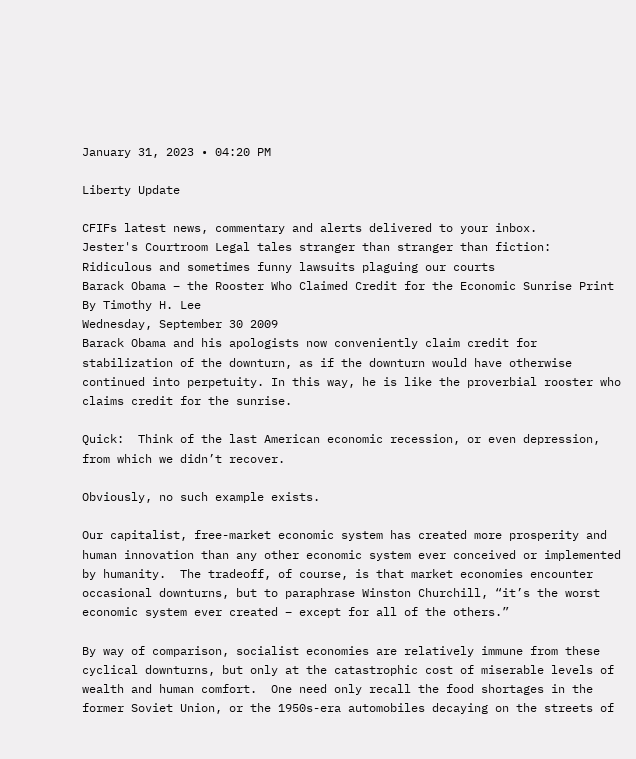January 31, 2023 • 04:20 PM

Liberty Update

CFIFs latest news, commentary and alerts delivered to your inbox.
Jester's Courtroom Legal tales stranger than stranger than fiction: Ridiculous and sometimes funny lawsuits plaguing our courts
Barack Obama – the Rooster Who Claimed Credit for the Economic Sunrise Print
By Timothy H. Lee
Wednesday, September 30 2009
Barack Obama and his apologists now conveniently claim credit for stabilization of the downturn, as if the downturn would have otherwise continued into perpetuity. In this way, he is like the proverbial rooster who claims credit for the sunrise.

Quick:  Think of the last American economic recession, or even depression, from which we didn’t recover.

Obviously, no such example exists.

Our capitalist, free-market economic system has created more prosperity and human innovation than any other economic system ever conceived or implemented by humanity.  The tradeoff, of course, is that market economies encounter occasional downturns, but to paraphrase Winston Churchill, “it’s the worst economic system ever created – except for all of the others.”

By way of comparison, socialist economies are relatively immune from these cyclical downturns, but only at the catastrophic cost of miserable levels of wealth and human comfort.  One need only recall the food shortages in the former Soviet Union, or the 1950s-era automobiles decaying on the streets of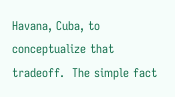Havana, Cuba, to conceptualize that tradeoff.  The simple fact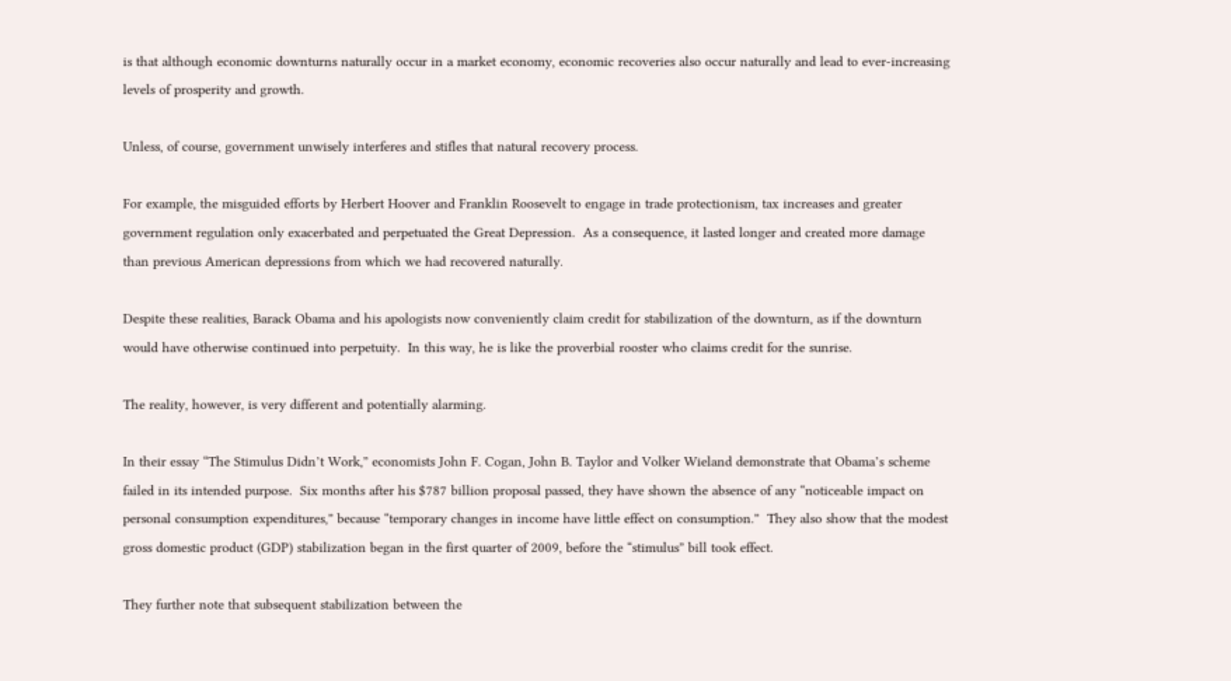is that although economic downturns naturally occur in a market economy, economic recoveries also occur naturally and lead to ever-increasing levels of prosperity and growth.

Unless, of course, government unwisely interferes and stifles that natural recovery process.

For example, the misguided efforts by Herbert Hoover and Franklin Roosevelt to engage in trade protectionism, tax increases and greater government regulation only exacerbated and perpetuated the Great Depression.  As a consequence, it lasted longer and created more damage than previous American depressions from which we had recovered naturally.

Despite these realities, Barack Obama and his apologists now conveniently claim credit for stabilization of the downturn, as if the downturn would have otherwise continued into perpetuity.  In this way, he is like the proverbial rooster who claims credit for the sunrise.

The reality, however, is very different and potentially alarming.

In their essay “The Stimulus Didn’t Work,” economists John F. Cogan, John B. Taylor and Volker Wieland demonstrate that Obama’s scheme failed in its intended purpose.  Six months after his $787 billion proposal passed, they have shown the absence of any “noticeable impact on personal consumption expenditures,” because “temporary changes in income have little effect on consumption.”  They also show that the modest gross domestic product (GDP) stabilization began in the first quarter of 2009, before the “stimulus” bill took effect.

They further note that subsequent stabilization between the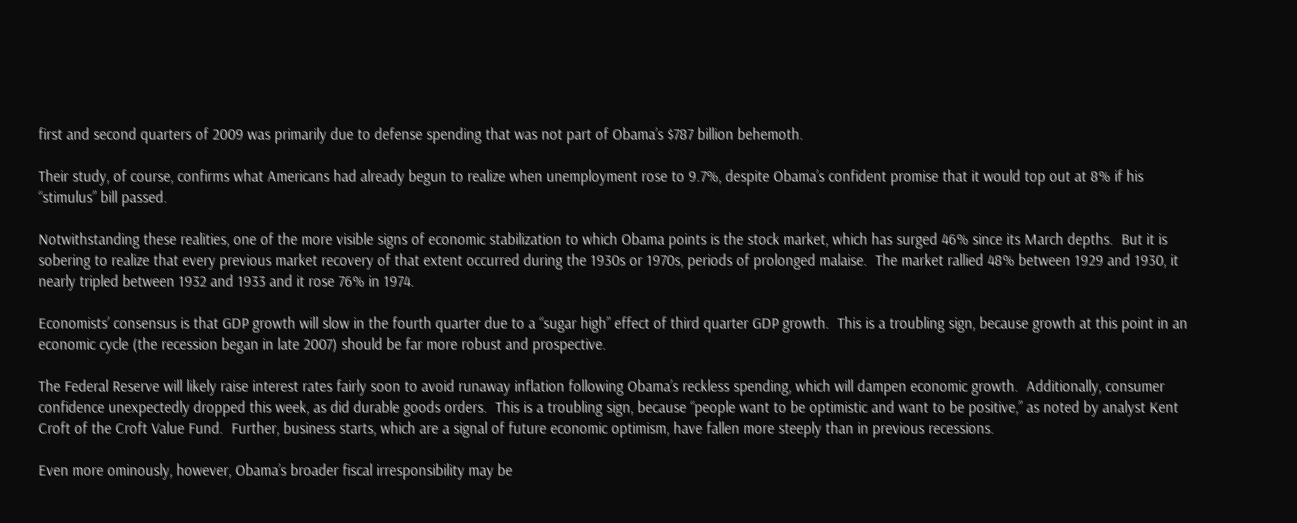first and second quarters of 2009 was primarily due to defense spending that was not part of Obama’s $787 billion behemoth.

Their study, of course, confirms what Americans had already begun to realize when unemployment rose to 9.7%, despite Obama’s confident promise that it would top out at 8% if his “stimulus” bill passed.

Notwithstanding these realities, one of the more visible signs of economic stabilization to which Obama points is the stock market, which has surged 46% since its March depths.  But it is sobering to realize that every previous market recovery of that extent occurred during the 1930s or 1970s, periods of prolonged malaise.  The market rallied 48% between 1929 and 1930, it nearly tripled between 1932 and 1933 and it rose 76% in 1974.

Economists’ consensus is that GDP growth will slow in the fourth quarter due to a “sugar high” effect of third quarter GDP growth.  This is a troubling sign, because growth at this point in an economic cycle (the recession began in late 2007) should be far more robust and prospective.

The Federal Reserve will likely raise interest rates fairly soon to avoid runaway inflation following Obama’s reckless spending, which will dampen economic growth.  Additionally, consumer confidence unexpectedly dropped this week, as did durable goods orders.  This is a troubling sign, because “people want to be optimistic and want to be positive,” as noted by analyst Kent Croft of the Croft Value Fund.  Further, business starts, which are a signal of future economic optimism, have fallen more steeply than in previous recessions.

Even more ominously, however, Obama’s broader fiscal irresponsibility may be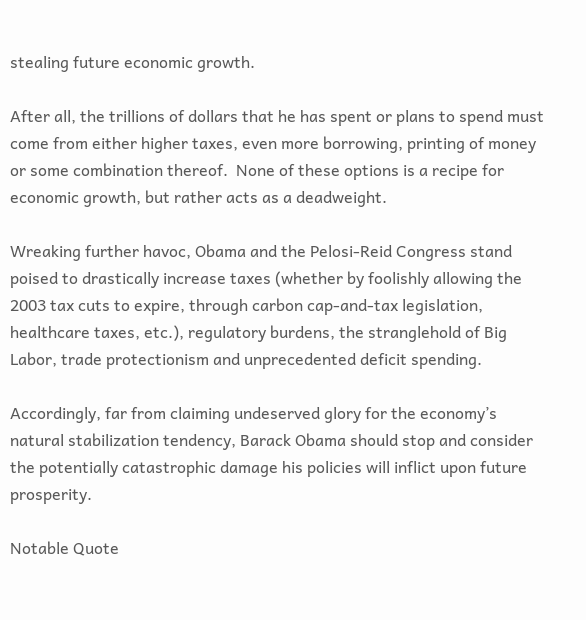stealing future economic growth.

After all, the trillions of dollars that he has spent or plans to spend must come from either higher taxes, even more borrowing, printing of money or some combination thereof.  None of these options is a recipe for economic growth, but rather acts as a deadweight.

Wreaking further havoc, Obama and the Pelosi-Reid Congress stand poised to drastically increase taxes (whether by foolishly allowing the 2003 tax cuts to expire, through carbon cap-and-tax legislation, healthcare taxes, etc.), regulatory burdens, the stranglehold of Big Labor, trade protectionism and unprecedented deficit spending.

Accordingly, far from claiming undeserved glory for the economy’s natural stabilization tendency, Barack Obama should stop and consider the potentially catastrophic damage his policies will inflict upon future prosperity.

Notable Quote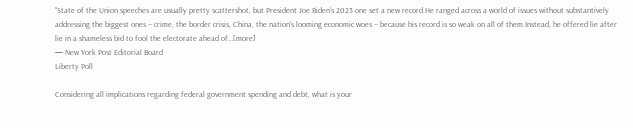"State of the Union speeches are usually pretty scattershot, but President Joe Biden's 2023 one set a new record.He ranged across a world of issues without substantively addressing the biggest ones -- crime, the border crisis, China, the nation's looming economic woes -- because his record is so weak on all of them.Instead, he offered lie after lie in a shameless bid to fool the electorate ahead of…[more]
— New York Post Editorial Board
Liberty Poll

Considering all implications regarding federal government spending and debt, what is your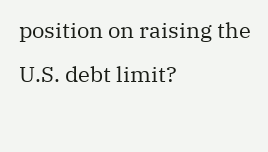position on raising the U.S. debt limit?